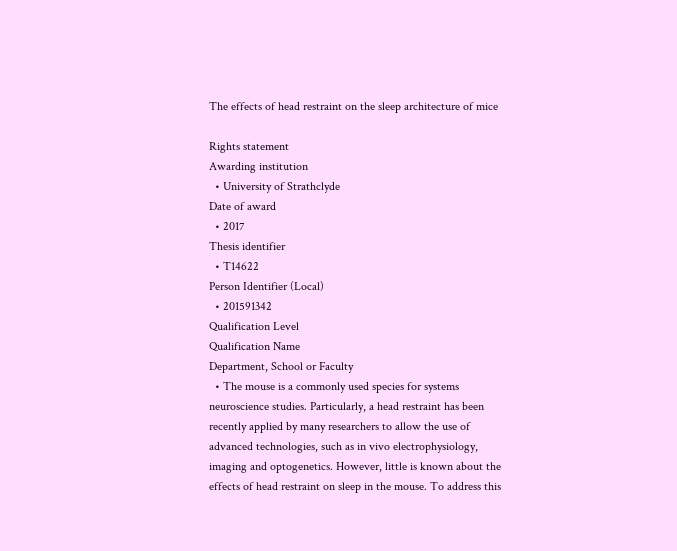The effects of head restraint on the sleep architecture of mice

Rights statement
Awarding institution
  • University of Strathclyde
Date of award
  • 2017
Thesis identifier
  • T14622
Person Identifier (Local)
  • 201591342
Qualification Level
Qualification Name
Department, School or Faculty
  • The mouse is a commonly used species for systems neuroscience studies. Particularly, a head restraint has been recently applied by many researchers to allow the use of advanced technologies, such as in vivo electrophysiology, imaging and optogenetics. However, little is known about the effects of head restraint on sleep in the mouse. To address this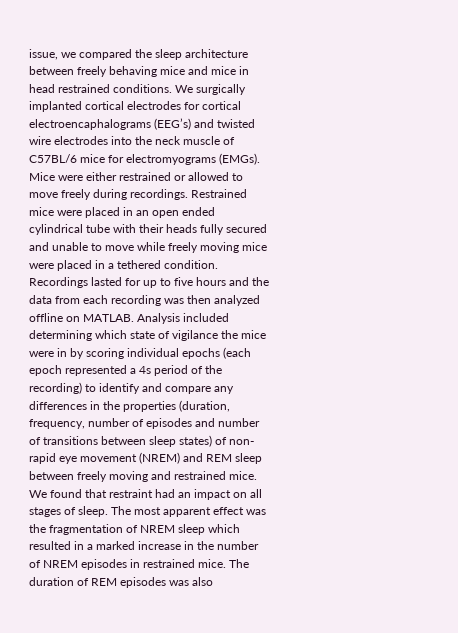issue, we compared the sleep architecture between freely behaving mice and mice in head restrained conditions. We surgically implanted cortical electrodes for cortical electroencaphalograms (EEG’s) and twisted wire electrodes into the neck muscle of C57BL/6 mice for electromyograms (EMGs). Mice were either restrained or allowed to move freely during recordings. Restrained mice were placed in an open ended cylindrical tube with their heads fully secured and unable to move while freely moving mice were placed in a tethered condition. Recordings lasted for up to five hours and the data from each recording was then analyzed offline on MATLAB. Analysis included determining which state of vigilance the mice were in by scoring individual epochs (each epoch represented a 4s period of the recording) to identify and compare any differences in the properties (duration, frequency, number of episodes and number of transitions between sleep states) of non-rapid eye movement (NREM) and REM sleep between freely moving and restrained mice. We found that restraint had an impact on all stages of sleep. The most apparent effect was the fragmentation of NREM sleep which resulted in a marked increase in the number of NREM episodes in restrained mice. The duration of REM episodes was also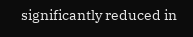significantly reduced in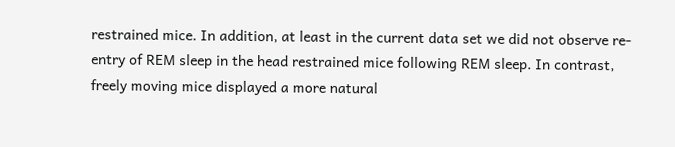restrained mice. In addition, at least in the current data set we did not observe re-entry of REM sleep in the head restrained mice following REM sleep. In contrast, freely moving mice displayed a more natural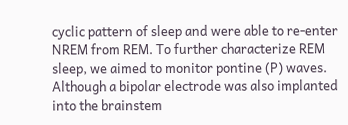cyclic pattern of sleep and were able to re-enter NREM from REM. To further characterize REM sleep, we aimed to monitor pontine (P) waves. Although a bipolar electrode was also implanted into the brainstem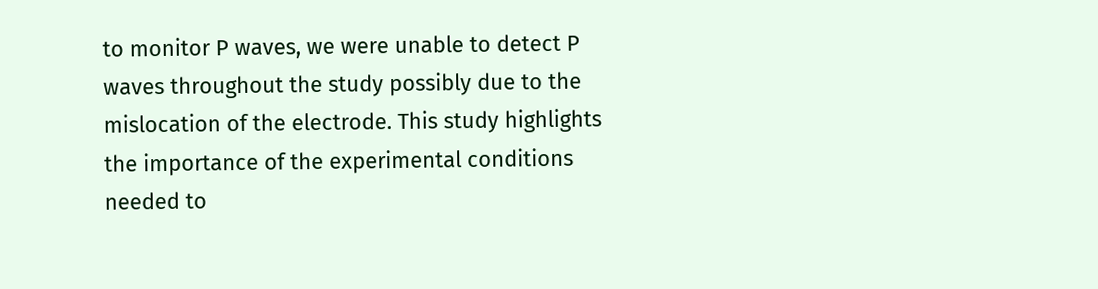to monitor P waves, we were unable to detect P waves throughout the study possibly due to the mislocation of the electrode. This study highlights the importance of the experimental conditions needed to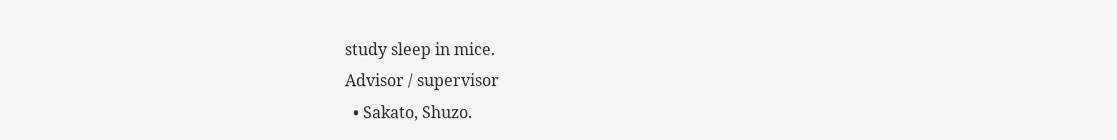study sleep in mice.
Advisor / supervisor
  • Sakato, Shuzo.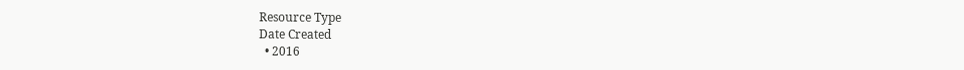Resource Type
Date Created
  • 2016